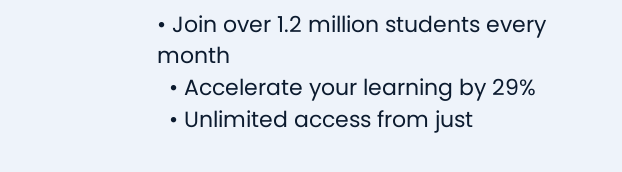• Join over 1.2 million students every month
  • Accelerate your learning by 29%
  • Unlimited access from just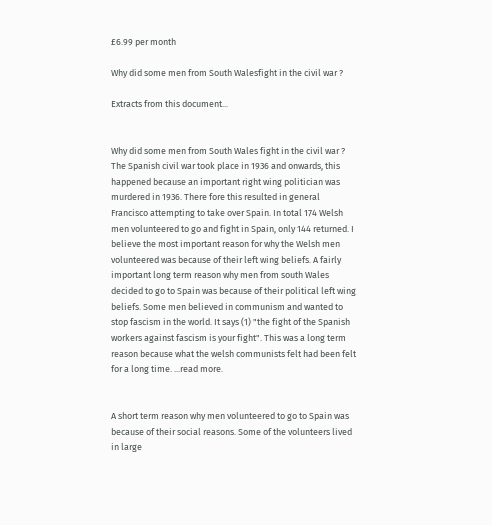£6.99 per month

Why did some men from South Walesfight in the civil war ?

Extracts from this document...


Why did some men from South Wales fight in the civil war ? The Spanish civil war took place in 1936 and onwards, this happened because an important right wing politician was murdered in 1936. There fore this resulted in general Francisco attempting to take over Spain. In total 174 Welsh men volunteered to go and fight in Spain, only 144 returned. I believe the most important reason for why the Welsh men volunteered was because of their left wing beliefs. A fairly important long term reason why men from south Wales decided to go to Spain was because of their political left wing beliefs. Some men believed in communism and wanted to stop fascism in the world. It says (1) "the fight of the Spanish workers against fascism is your fight". This was a long term reason because what the welsh communists felt had been felt for a long time. ...read more.


A short term reason why men volunteered to go to Spain was because of their social reasons. Some of the volunteers lived in large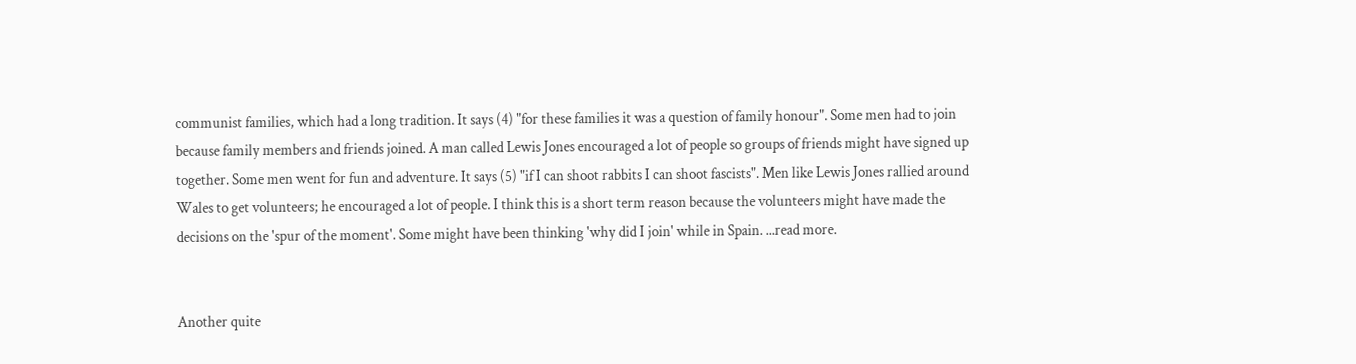communist families, which had a long tradition. It says (4) "for these families it was a question of family honour". Some men had to join because family members and friends joined. A man called Lewis Jones encouraged a lot of people so groups of friends might have signed up together. Some men went for fun and adventure. It says (5) "if I can shoot rabbits I can shoot fascists". Men like Lewis Jones rallied around Wales to get volunteers; he encouraged a lot of people. I think this is a short term reason because the volunteers might have made the decisions on the 'spur of the moment'. Some might have been thinking 'why did I join' while in Spain. ...read more.


Another quite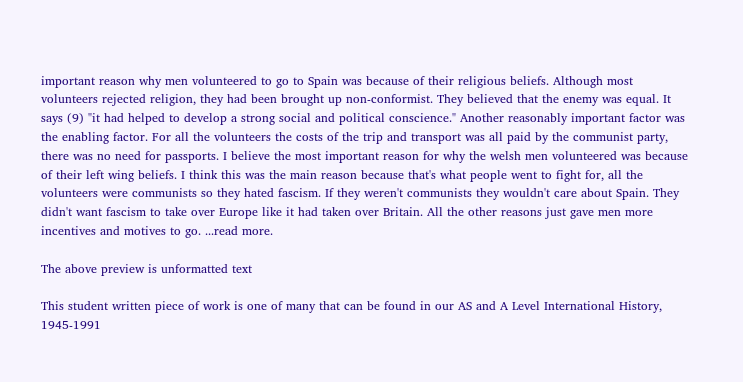important reason why men volunteered to go to Spain was because of their religious beliefs. Although most volunteers rejected religion, they had been brought up non-conformist. They believed that the enemy was equal. It says (9) "it had helped to develop a strong social and political conscience." Another reasonably important factor was the enabling factor. For all the volunteers the costs of the trip and transport was all paid by the communist party, there was no need for passports. I believe the most important reason for why the welsh men volunteered was because of their left wing beliefs. I think this was the main reason because that's what people went to fight for, all the volunteers were communists so they hated fascism. If they weren't communists they wouldn't care about Spain. They didn't want fascism to take over Europe like it had taken over Britain. All the other reasons just gave men more incentives and motives to go. ...read more.

The above preview is unformatted text

This student written piece of work is one of many that can be found in our AS and A Level International History, 1945-1991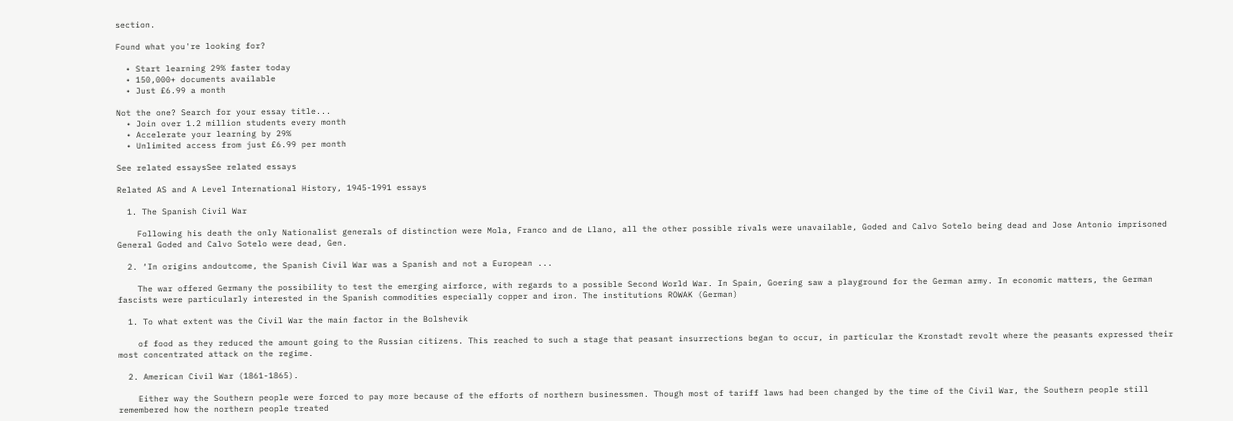section.

Found what you're looking for?

  • Start learning 29% faster today
  • 150,000+ documents available
  • Just £6.99 a month

Not the one? Search for your essay title...
  • Join over 1.2 million students every month
  • Accelerate your learning by 29%
  • Unlimited access from just £6.99 per month

See related essaysSee related essays

Related AS and A Level International History, 1945-1991 essays

  1. The Spanish Civil War

    Following his death the only Nationalist generals of distinction were Mola, Franco and de Llano, all the other possible rivals were unavailable, Goded and Calvo Sotelo being dead and Jose Antonio imprisoned General Goded and Calvo Sotelo were dead, Gen.

  2. ‘In origins andoutcome, the Spanish Civil War was a Spanish and not a European ...

    The war offered Germany the possibility to test the emerging airforce, with regards to a possible Second World War. In Spain, Goering saw a playground for the German army. In economic matters, the German fascists were particularly interested in the Spanish commodities especially copper and iron. The institutions ROWAK (German)

  1. To what extent was the Civil War the main factor in the Bolshevik

    of food as they reduced the amount going to the Russian citizens. This reached to such a stage that peasant insurrections began to occur, in particular the Kronstadt revolt where the peasants expressed their most concentrated attack on the regime.

  2. American Civil War (1861-1865).

    Either way the Southern people were forced to pay more because of the efforts of northern businessmen. Though most of tariff laws had been changed by the time of the Civil War, the Southern people still remembered how the northern people treated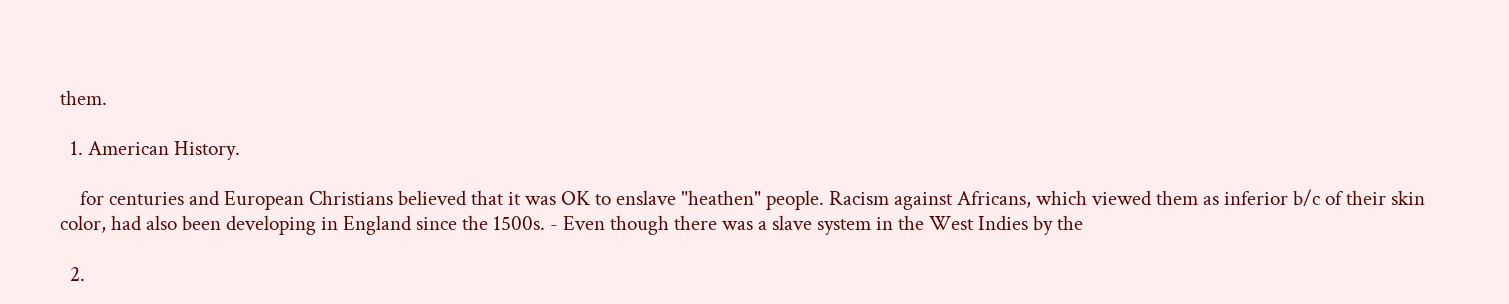them.

  1. American History.

    for centuries and European Christians believed that it was OK to enslave "heathen" people. Racism against Africans, which viewed them as inferior b/c of their skin color, had also been developing in England since the 1500s. - Even though there was a slave system in the West Indies by the

  2.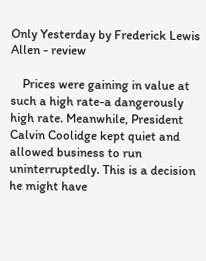Only Yesterday by Frederick Lewis Allen - review

    Prices were gaining in value at such a high rate-a dangerously high rate. Meanwhile, President Calvin Coolidge kept quiet and allowed business to run uninterruptedly. This is a decision he might have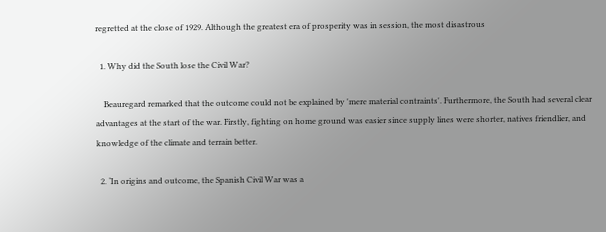regretted at the close of 1929. Although the greatest era of prosperity was in session, the most disastrous

  1. Why did the South lose the Civil War?

    Beauregard remarked that the outcome could not be explained by 'mere material contraints'. Furthermore, the South had several clear advantages at the start of the war. Firstly, fighting on home ground was easier since supply lines were shorter, natives friendlier, and knowledge of the climate and terrain better.

  2. ‘In origins and outcome, the Spanish Civil War was a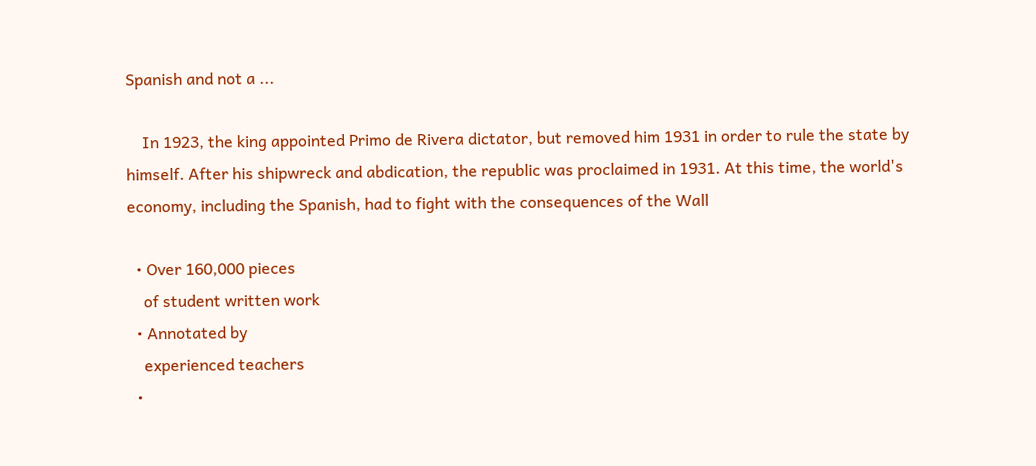Spanish and not a ...

    In 1923, the king appointed Primo de Rivera dictator, but removed him 1931 in order to rule the state by himself. After his shipwreck and abdication, the republic was proclaimed in 1931. At this time, the world's economy, including the Spanish, had to fight with the consequences of the Wall

  • Over 160,000 pieces
    of student written work
  • Annotated by
    experienced teachers
  •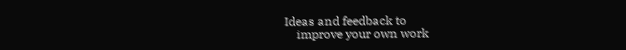Ideas and feedback to
    improve your own work